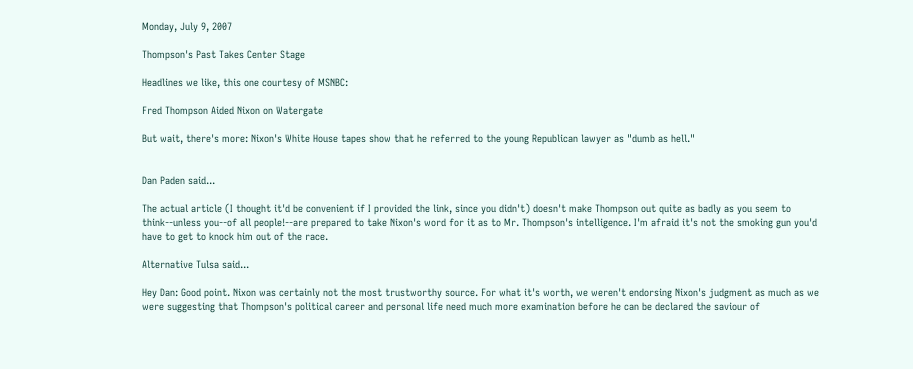Monday, July 9, 2007

Thompson's Past Takes Center Stage

Headlines we like, this one courtesy of MSNBC:

Fred Thompson Aided Nixon on Watergate

But wait, there's more: Nixon's White House tapes show that he referred to the young Republican lawyer as "dumb as hell."


Dan Paden said...

The actual article (I thought it'd be convenient if I provided the link, since you didn't) doesn't make Thompson out quite as badly as you seem to think--unless you--of all people!--are prepared to take Nixon's word for it as to Mr. Thompson's intelligence. I'm afraid it's not the smoking gun you'd have to get to knock him out of the race.

Alternative Tulsa said...

Hey Dan: Good point. Nixon was certainly not the most trustworthy source. For what it's worth, we weren't endorsing Nixon's judgment as much as we were suggesting that Thompson's political career and personal life need much more examination before he can be declared the saviour of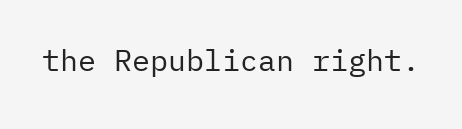the Republican right.